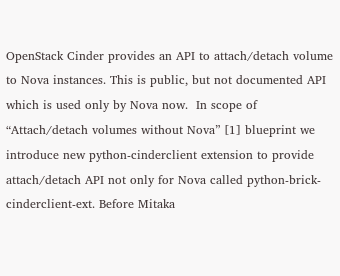OpenStack Cinder provides an API to attach/detach volume to Nova instances. This is public, but not documented API which is used only by Nova now.  In scope of “Attach/detach volumes without Nova” [1] blueprint we introduce new python-cinderclient extension to provide attach/detach API not only for Nova called python-brick-cinderclient-ext. Before Mitaka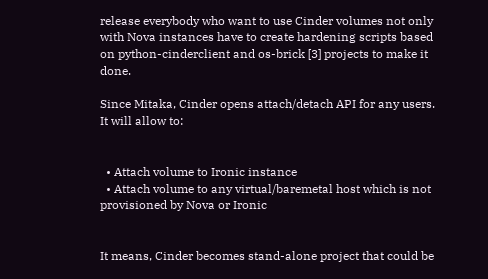release everybody who want to use Cinder volumes not only with Nova instances have to create hardening scripts based on python-cinderclient and os-brick [3] projects to make it done.

Since Mitaka, Cinder opens attach/detach API for any users. It will allow to:


  • Attach volume to Ironic instance
  • Attach volume to any virtual/baremetal host which is not provisioned by Nova or Ironic


It means, Cinder becomes stand-alone project that could be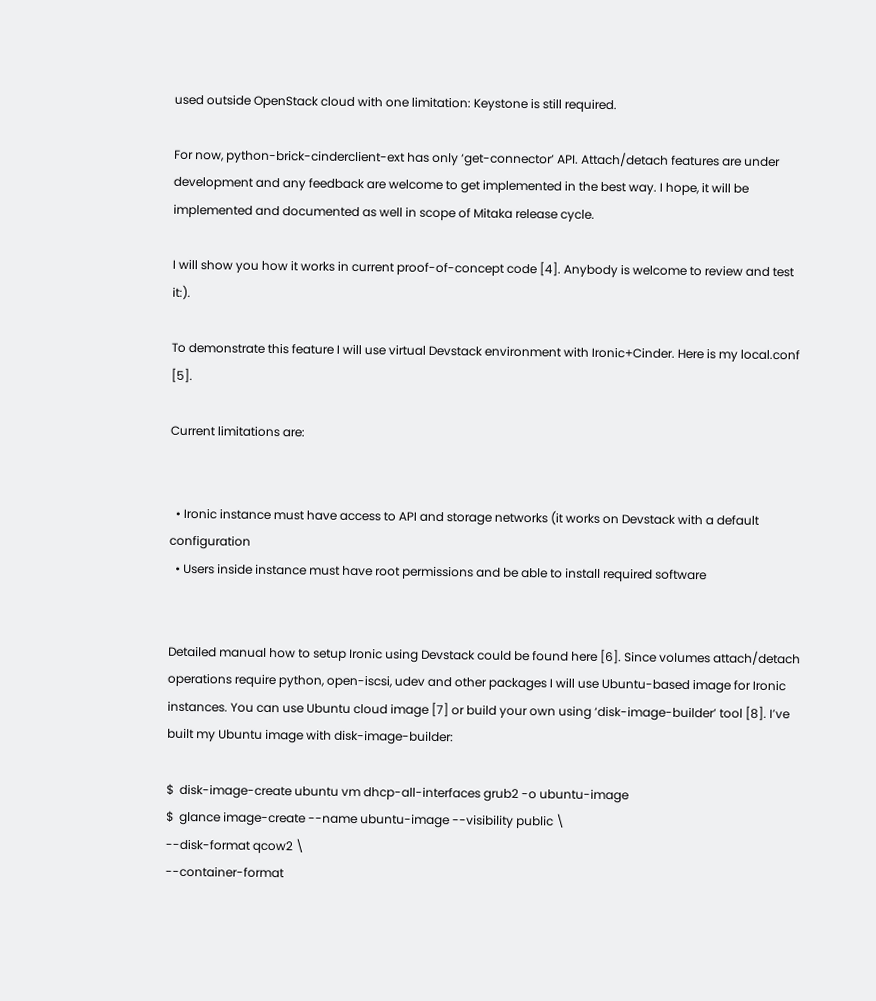used outside OpenStack cloud with one limitation: Keystone is still required.

For now, python-brick-cinderclient-ext has only ‘get-connector’ API. Attach/detach features are under development and any feedback are welcome to get implemented in the best way. I hope, it will be implemented and documented as well in scope of Mitaka release cycle.

I will show you how it works in current proof-of-concept code [4]. Anybody is welcome to review and test it:).

To demonstrate this feature I will use virtual Devstack environment with Ironic+Cinder. Here is my local.conf [5].

Current limitations are:


  • Ironic instance must have access to API and storage networks (it works on Devstack with a default configuration
  • Users inside instance must have root permissions and be able to install required software


Detailed manual how to setup Ironic using Devstack could be found here [6]. Since volumes attach/detach operations require python, open-iscsi, udev and other packages I will use Ubuntu-based image for Ironic instances. You can use Ubuntu cloud image [7] or build your own using ‘disk-image-builder’ tool [8]. I’ve built my Ubuntu image with disk-image-builder:

$  disk-image-create ubuntu vm dhcp-all-interfaces grub2 -o ubuntu-image
$  glance image-create --name ubuntu-image --visibility public \
--disk-format qcow2 \
--container-format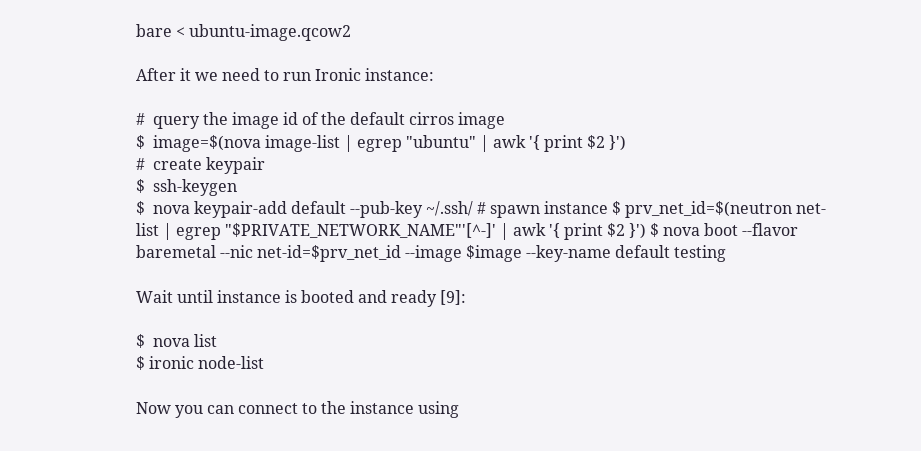bare < ubuntu-image.qcow2

After it we need to run Ironic instance:

#  query the image id of the default cirros image
$  image=$(nova image-list | egrep "ubuntu" | awk '{ print $2 }')
#  create keypair
$  ssh-keygen
$  nova keypair-add default --pub-key ~/.ssh/ # spawn instance $ prv_net_id=$(neutron net-list | egrep "$PRIVATE_NETWORK_NAME"'[^-]' | awk '{ print $2 }') $ nova boot --flavor baremetal --nic net-id=$prv_net_id --image $image --key-name default testing

Wait until instance is booted and ready [9]:

$  nova list
$ ironic node-list

Now you can connect to the instance using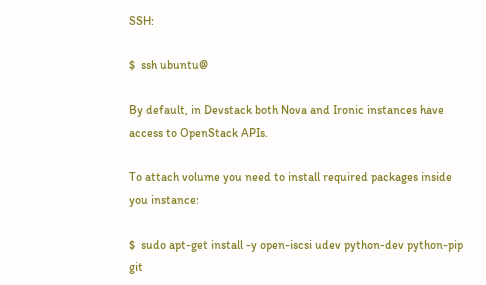SSH:

$  ssh ubuntu@

By default, in Devstack both Nova and Ironic instances have access to OpenStack APIs.

To attach volume you need to install required packages inside you instance:

$  sudo apt-get install -y open-iscsi udev python-dev python-pip git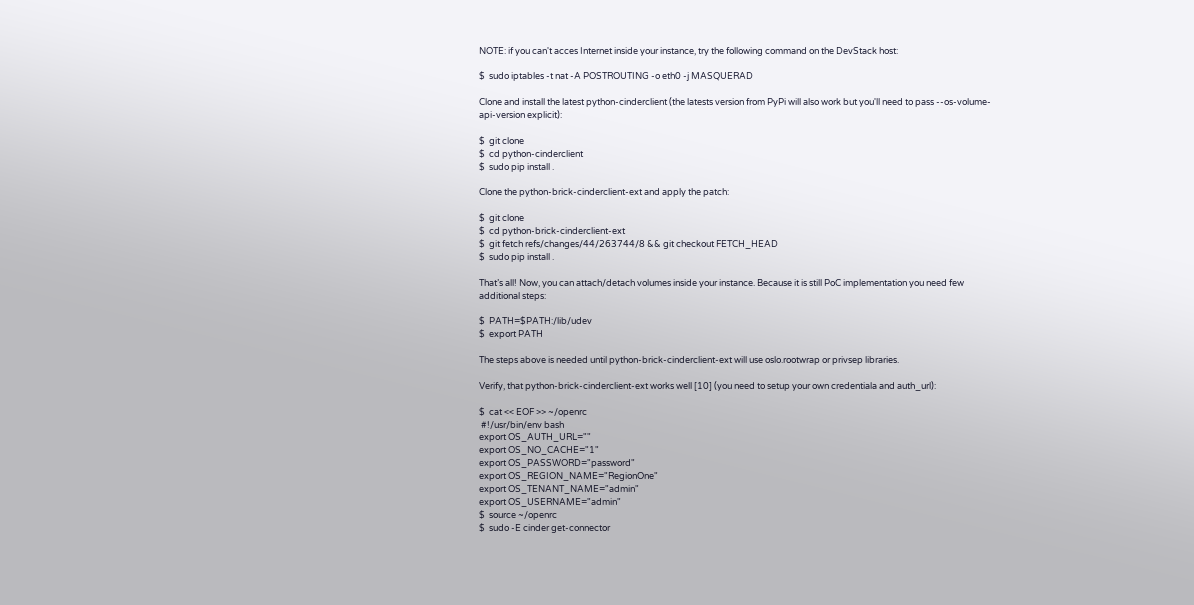NOTE: if you can't acces Internet inside your instance, try the following command on the DevStack host:

$  sudo iptables -t nat -A POSTROUTING -o eth0 -j MASQUERAD

Clone and install the latest python-cinderclient (the latests version from PyPi will also work but you'll need to pass --os-volume-api-version explicit):

$  git clone
$  cd python-cinderclient
$  sudo pip install .

Clone the python-brick-cinderclient-ext and apply the patch:

$  git clone
$  cd python-brick-cinderclient-ext
$  git fetch refs/changes/44/263744/8 && git checkout FETCH_HEAD
$  sudo pip install .

That’s all! Now, you can attach/detach volumes inside your instance. Because it is still PoC implementation you need few additional steps:

$  PATH=$PATH:/lib/udev
$  export PATH

The steps above is needed until python-brick-cinderclient-ext will use oslo.rootwrap or privsep libraries.

Verify, that python-brick-cinderclient-ext works well [10] (you need to setup your own credentiala and auth_url):

$  cat << EOF >> ~/openrc
 #!/usr/bin/env bash
export OS_AUTH_URL=""
export OS_NO_CACHE="1"
export OS_PASSWORD="password"
export OS_REGION_NAME="RegionOne"
export OS_TENANT_NAME="admin"
export OS_USERNAME="admin"
$  source ~/openrc
$  sudo -E cinder get-connector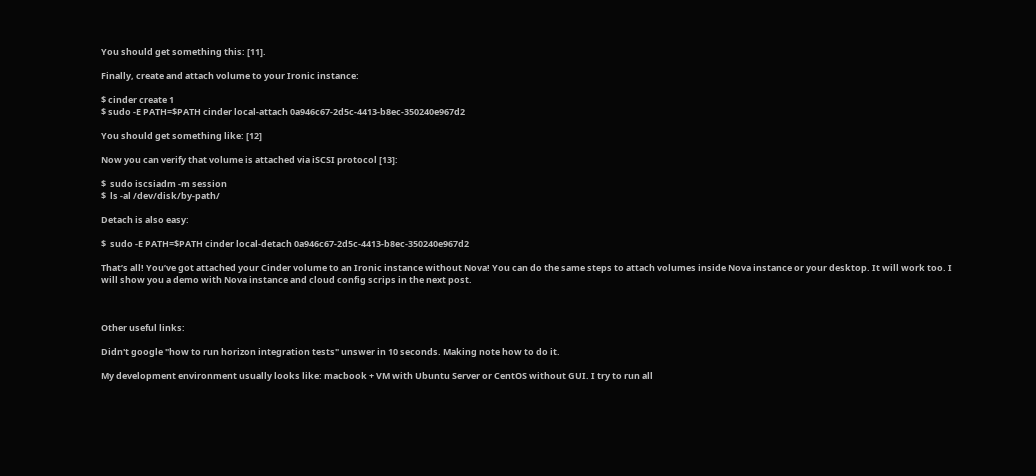You should get something this: [11].

Finally, create and attach volume to your Ironic instance:

$ cinder create 1
$ sudo -E PATH=$PATH cinder local-attach 0a946c67-2d5c-4413-b8ec-350240e967d2

You should get something like: [12]

Now you can verify that volume is attached via iSCSI protocol [13]:

$  sudo iscsiadm -m session
$  ls -al /dev/disk/by-path/

Detach is also easy:

$  sudo -E PATH=$PATH cinder local-detach 0a946c67-2d5c-4413-b8ec-350240e967d2

That’s all! You’ve got attached your Cinder volume to an Ironic instance without Nova! You can do the same steps to attach volumes inside Nova instance or your desktop. It will work too. I will show you a demo with Nova instance and cloud config scrips in the next post.



Other useful links:

Didn't google "how to run horizon integration tests" unswer in 10 seconds. Making note how to do it.

My development environment usually looks like: macbook + VM with Ubuntu Server or CentOS without GUI. I try to run all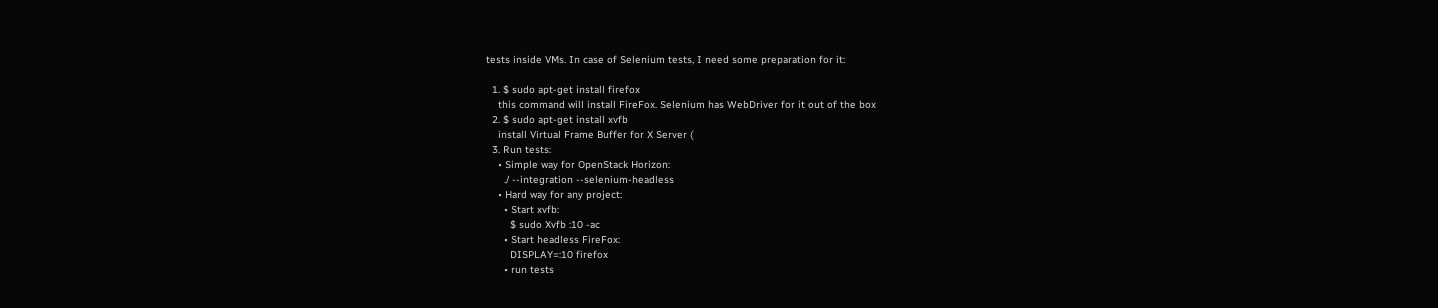tests inside VMs. In case of Selenium tests, I need some preparation for it:

  1. $ sudo apt-get install firefox
    this command will install FireFox. Selenium has WebDriver for it out of the box
  2. $ sudo apt-get install xvfb
    install Virtual Frame Buffer for X Server (
  3. Run tests:
    • Simple way for OpenStack Horizon:
      ./ --integration --selenium-headless
    • Hard way for any project:
      • Start xvfb:
        $ sudo Xvfb :10 -ac
      • Start headless FireFox:
        DISPLAY=:10 firefox
      • run tests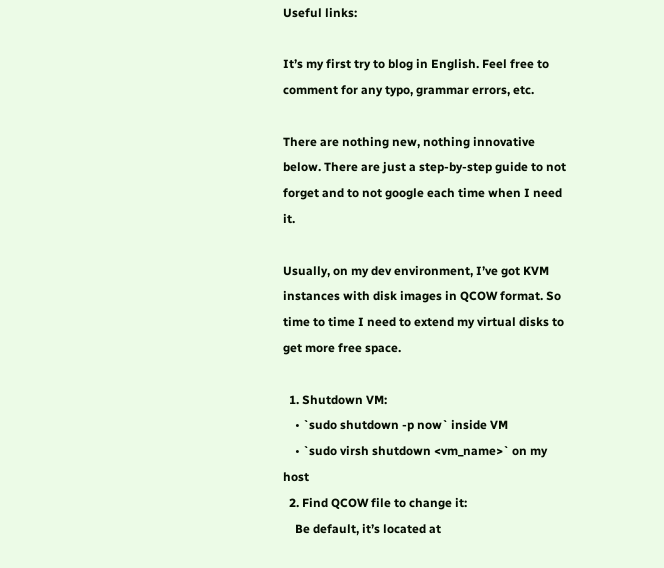Useful links:

It’s my first try to blog in English. Feel free to comment for any typo, grammar errors, etc.

There are nothing new, nothing innovative below. There are just a step-by-step guide to not forget and to not google each time when I need it.

Usually, on my dev environment, I’ve got KVM instances with disk images in QCOW format. So time to time I need to extend my virtual disks to get more free space.

  1. Shutdown VM:
    • `sudo shutdown -p now` inside VM
    • `sudo virsh shutdown <vm_name>` on my host
  2. Find QCOW file to change it:
    Be default, it’s located at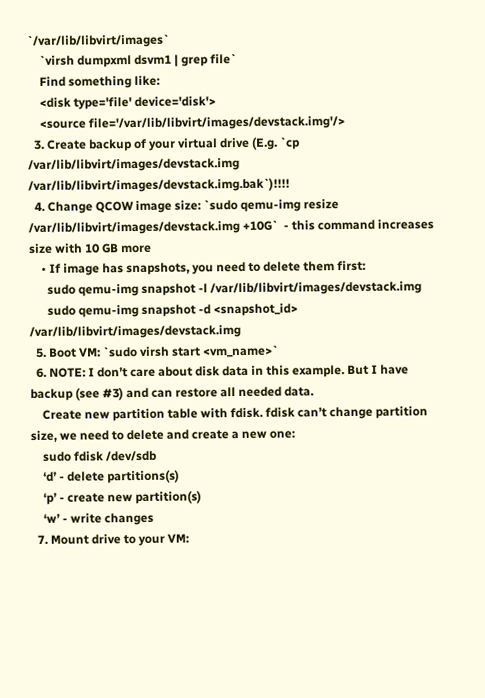`/var/lib/libvirt/images`
    `virsh dumpxml dsvm1 | grep file`
    Find something like:
    <disk type='file' device='disk'>
    <source file='/var/lib/libvirt/images/devstack.img'/>
  3. Create backup of your virtual drive (E.g. `cp /var/lib/libvirt/images/devstack.img /var/lib/libvirt/images/devstack.img.bak`)!!!!
  4. Change QCOW image size: `sudo qemu-img resize /var/lib/libvirt/images/devstack.img +10G`  - this command increases size with 10 GB more
    • If image has snapshots, you need to delete them first:
      sudo qemu-img snapshot -l /var/lib/libvirt/images/devstack.img
      sudo qemu-img snapshot -d <snapshot_id> /var/lib/libvirt/images/devstack.img
  5. Boot VM: `sudo virsh start <vm_name>`
  6. NOTE: I don’t care about disk data in this example. But I have backup (see #3) and can restore all needed data.
    Create new partition table with fdisk. fdisk can’t change partition size, we need to delete and create a new one:
    sudo fdisk /dev/sdb
    ‘d’ - delete partitions(s)
    ‘p’ - create new partition(s)
    ‘w’ - write changes
  7. Mount drive to your VM: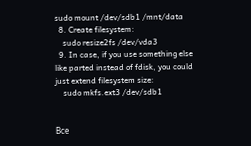sudo mount /dev/sdb1 /mnt/data
  8. Create filesystem:
    sudo resize2fs /dev/vda3
  9. In case, if you use something else like parted instead of fdisk, you could just extend filesystem size:
    sudo mkfs.ext3 /dev/sdb1


Все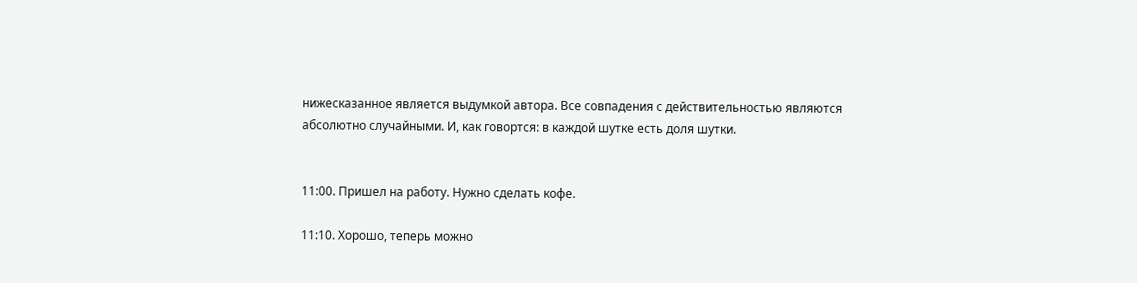нижесказанное является выдумкой автора. Все совпадения с действительностью являются абсолютно случайными. И, как говортся: в каждой шутке есть доля шутки.


11:00. Пришел на работу. Нужно сделать кофе.

11:10. Хорошо, теперь можно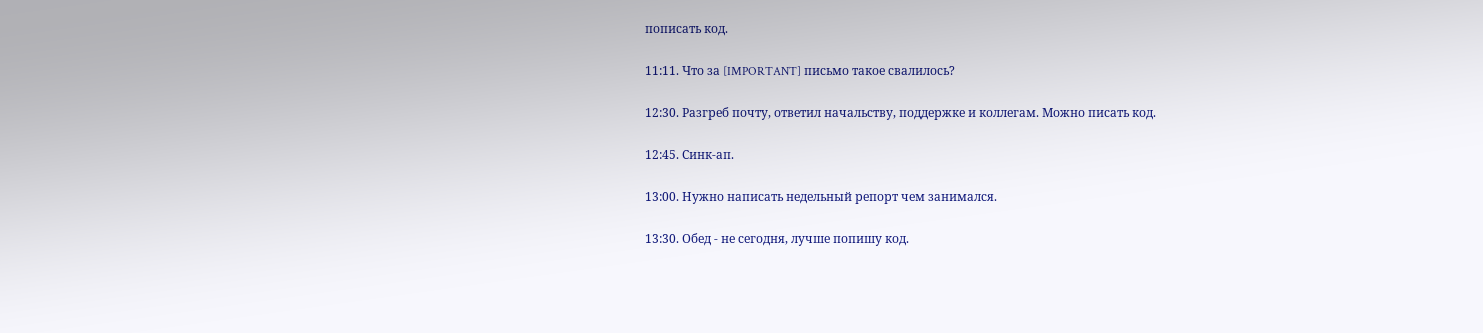пописать код.

11:11. Что за [IMPORTANT] письмо такое свалилось?

12:30. Разгреб почту, ответил начальству, поддержке и коллегам. Можно писать код.

12:45. Синк-ап.

13:00. Нужно написать недельный репорт чем занимался.

13:30. Обед - не сегодня, лучше попишу код.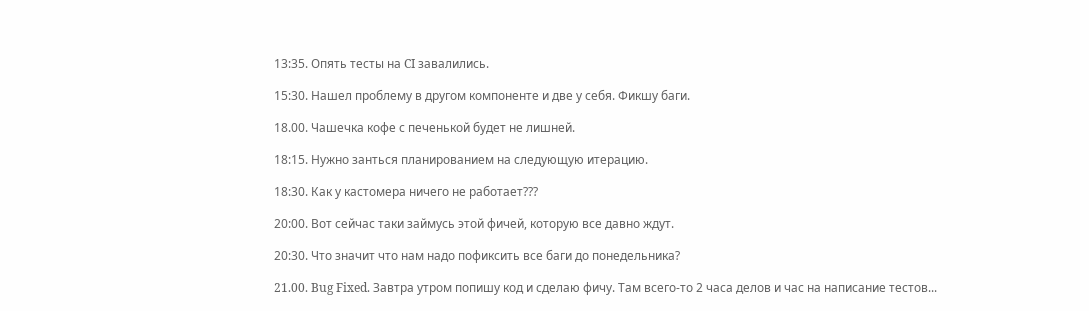13:35. Опять тесты на CI завалились.

15:30. Нашел проблему в другом компоненте и две у себя. Фикшу баги.

18.00. Чашечка кофе с печенькой будет не лишней.

18:15. Нужно занться планированием на следующую итерацию.

18:30. Как у кастомера ничего не работает???

20:00. Вот сейчас таки займусь этой фичей, которую все давно ждут.

20:30. Что значит что нам надо пофиксить все баги до понедельника?

21.00. Bug Fixed. Завтра утром попишу код и сделаю фичу. Там всего-то 2 часа делов и час на написание тестов...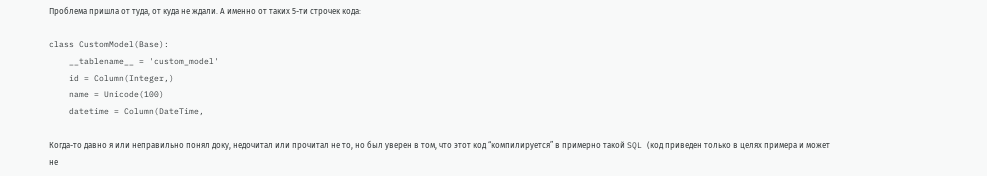Проблема пришла от туда, от куда не ждали. А именно от таких 5-ти строчек кода:

class CustomModel(Base):
    __tablename__ = 'custom_model'
    id = Column(Integer,)
    name = Unicode(100)
    datetime = Column(DateTime,

Когда-то давно я или неправильно понял доку, недочитал или прочитал не то, но был уверен в том, что этот код “компилируется” в примерно такой SQL (код приведен только в целях примера и может не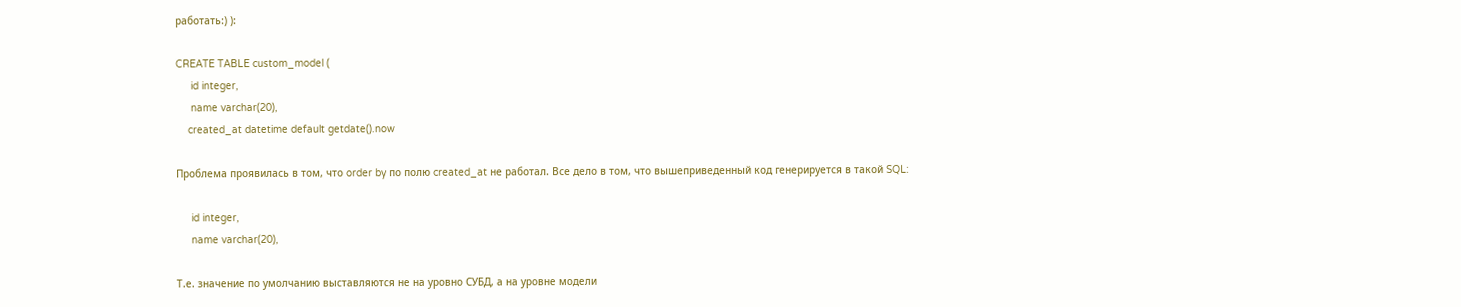работать:) ):

CREATE TABLE custom_model (
     id integer,
     name varchar(20),
    created_at datetime default getdate().now

Проблема проявилась в том, что order by по полю created_at не работал. Все дело в том, что вышеприведенный код генерируется в такой SQL:

     id integer,
     name varchar(20),

Т.е. значение по умолчанию выставляются не на уровно СУБД, а на уровне модели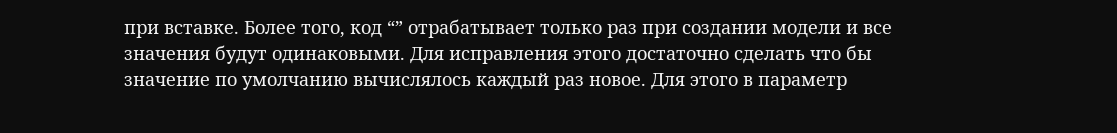при вставке. Более того, код “” отрабатывает только раз при создании модели и все значения будут одинаковыми. Для исправления этого достаточно сделать что бы значение по умолчанию вычислялось каждый раз новое. Для этого в параметр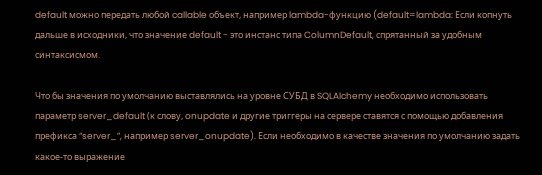default можно передать любой callable объект, например lambda-функцию (default=lambda: Если копнуть дальше в исходники, что значение default - это инстанс типа ColumnDefault, спрятанный за удобным синтаксисмом.

Что бы значения по умолчанию выставлялись на уровне СУБД в SQLAlchemy необходимо использовать параметр server_default (к слову, onupdate и другие триггеры на сервере ставятся с помощью добавления префикса “server_”, например server_onupdate). Если необходимо в качестве значения по умолчанию задать какое-то выражение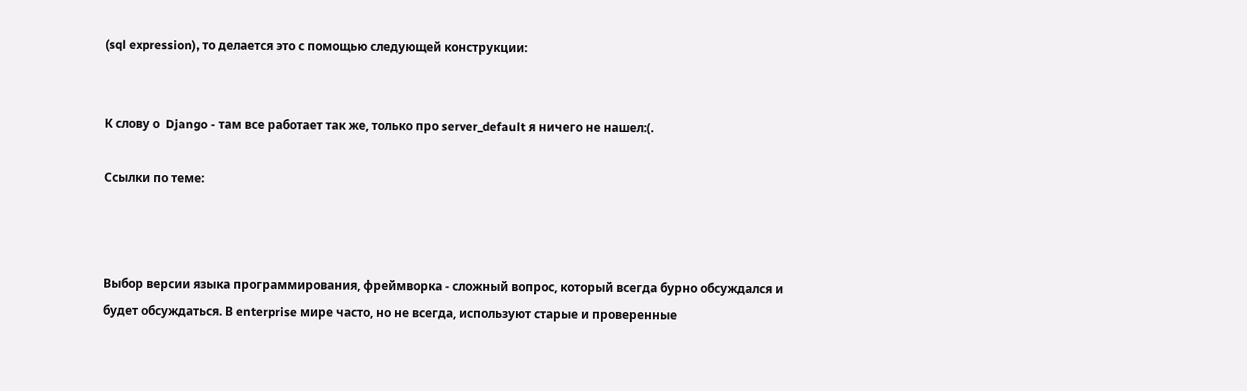(sql expression), то делается это с помощью следующей конструкции:


К слову о  Django - там все работает так же, только про server_default я ничего не нашел:(.

Ссылки по теме:



Выбор версии языка программирования, фреймворка - сложный вопрос, который всегда бурно обсуждался и будет обсуждаться. В enterprise мире часто, но не всегда, используют старые и проверенные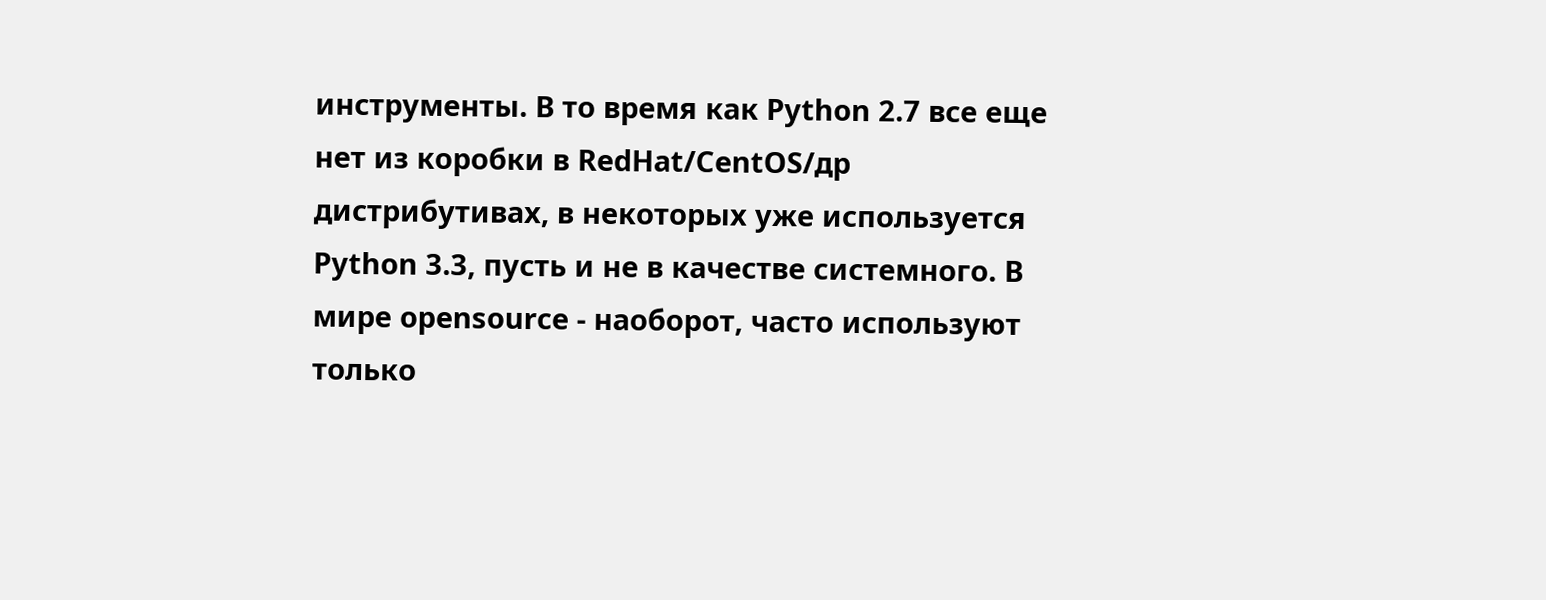инструменты. В то время как Python 2.7 все еще нет из коробки в RedHat/CentOS/др дистрибутивах, в некоторых уже используется Python 3.3, пусть и не в качестве системного. В мире opensource - наоборот, часто используют только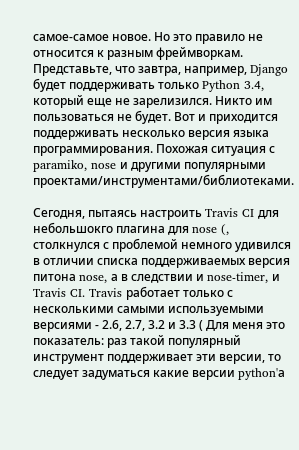самое-самое новое. Но это правило не относится к разным фреймворкам. Представьте, что завтра, например, Django будет поддерживать только Python 3.4, который еще не зарелизился. Никто им пользоваться не будет. Вот и приходится поддерживать несколько версия языка программирования. Похожая ситуация с paramiko, nose и другими популярными проектами/инструментами/библиотеками.

Сегодня, пытаясь настроить Travis CI для небольшокго плагина для nose (, столкнулся с проблемой немного удивился в отличии списка поддерживаемых версия питона nose, а в следствии и nose-timer, и Travis CI. Travis работает только с несколькими самыми используемыми версиями - 2.6, 2.7, 3.2 и 3.3 ( Для меня это показатель: раз такой популярный инструмент поддерживает эти версии, то следует задуматься какие версии python'а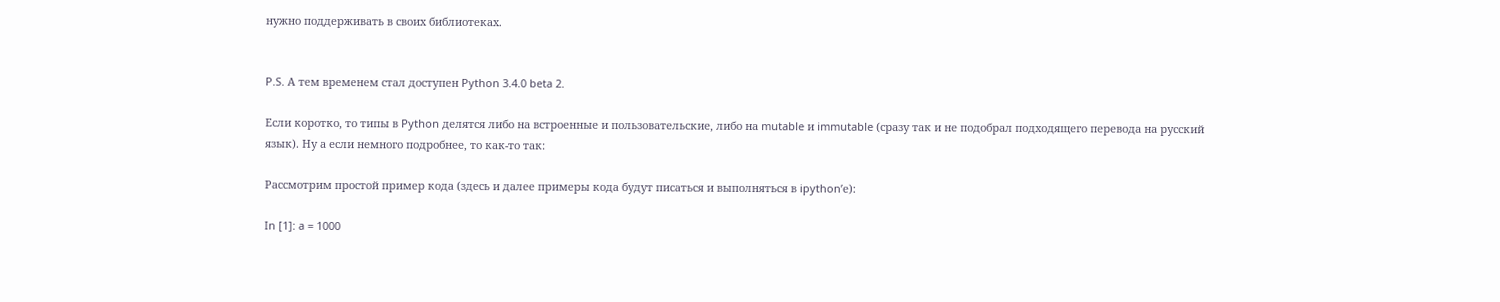нужно поддерживать в своих библиотеках.


P.S. А тем временем стал доступен Python 3.4.0 beta 2.

Если коротко, то типы в Python делятся либо на встроенные и пользовательские, либо на mutable и immutable (сразу так и не подобрал подходящего перевода на русский язык). Ну а если немного подробнее, то как-то так:

Рассмотрим простой пример кода (здесь и далее примеры кода будут писаться и выполняться в ipython’е):

In [1]: a = 1000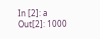In [2]: a
Out[2]: 1000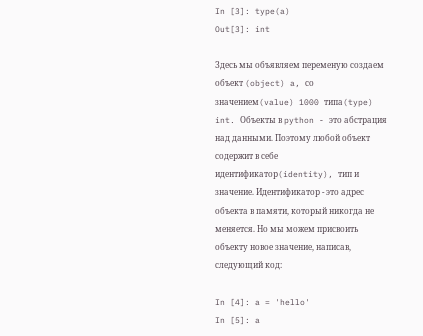In [3]: type(a)
Out[3]: int

Здесь мы объявляем переменую создаем объект (object) a, со значением(value) 1000 типа(type) int. Объекты в python - это абстрация над данными. Поэтому любой объект содержит в себе идентификатор(identity), тип и значение. Идентификатор - это адрес объекта в памяти, который никогда не меняется. Но мы можем присвоить объекту новое значение, написав, следующий код:

In [4]: a = 'hello'
In [5]: a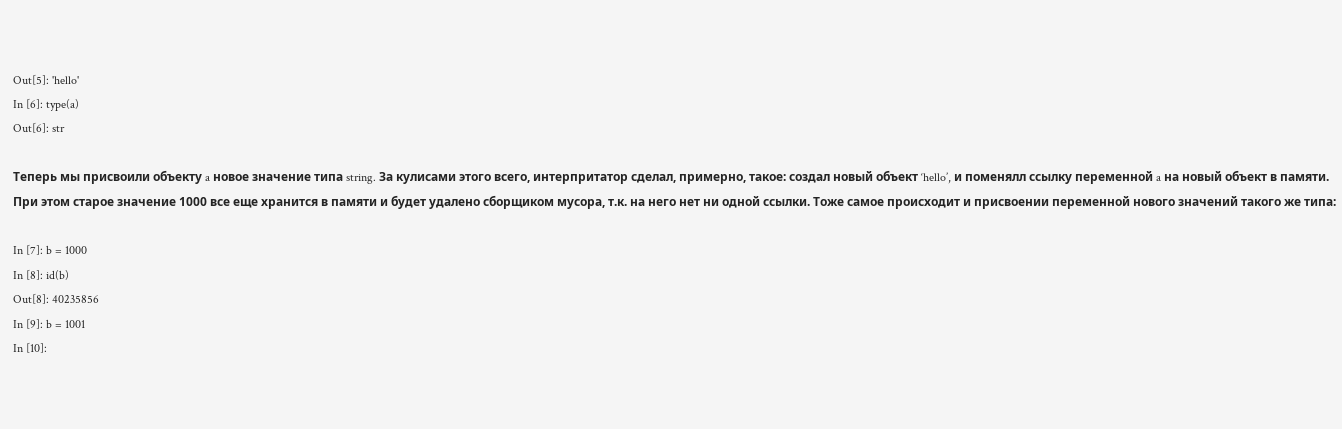Out[5]: 'hello'
In [6]: type(a)
Out[6]: str

Теперь мы присвоили объекту a новое значение типа string. За кулисами этого всего, интерпритатор сделал, примерно, такое: создал новый объект ‘hello’, и поменялл ссылку переменной a на новый объект в памяти. При этом старое значение 1000 все еще хранится в памяти и будет удалено сборщиком мусора, т.к. на него нет ни одной ссылки. Тоже самое происходит и присвоении переменной нового значений такого же типа:

In [7]: b = 1000
In [8]: id(b)
Out[8]: 40235856
In [9]: b = 1001
In [10]: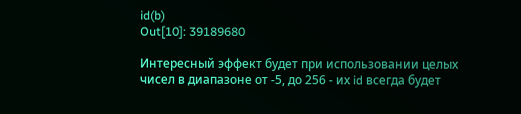id(b)
Out[10]: 39189680

Интересный эффект будет при использовании целых чисел в диапазоне от -5, до 256 - их id всегда будет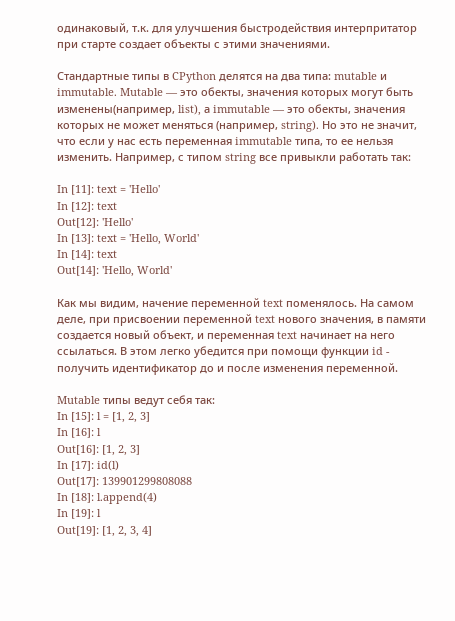одинаковый, т.к. для улучшения быстродействия интерпритатор при старте создает объекты с этими значениями.

Стандартные типы в CPython делятся на два типа: mutable и immutable. Mutable — это обекты, значения которых могут быть изменены(например, list), а immutable — это обекты, значения которых не может меняться (например, string). Но это не значит, что если у нас есть переменная immutable типа, то ее нельзя изменить. Например, с типом string все привыкли работать так:

In [11]: text = 'Hello'
In [12]: text
Out[12]: 'Hello'
In [13]: text = 'Hello, World'
In [14]: text
Out[14]: 'Hello, World'

Как мы видим, начение переменной text поменялось. На самом деле, при присвоении переменной text нового значения, в памяти создается новый объект, и переменная text начинает на него ссылаться. В этом легко убедится при помощи функции id - получить идентификатор до и после изменения переменной.

Mutable типы ведут себя так:
In [15]: l = [1, 2, 3]
In [16]: l
Out[16]: [1, 2, 3]
In [17]: id(l)
Out[17]: 139901299808088
In [18]: l.append(4)
In [19]: l
Out[19]: [1, 2, 3, 4]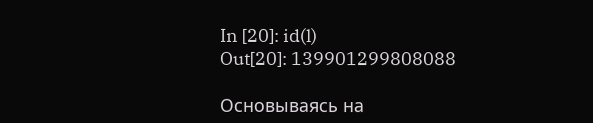In [20]: id(l)
Out[20]: 139901299808088

Основываясь на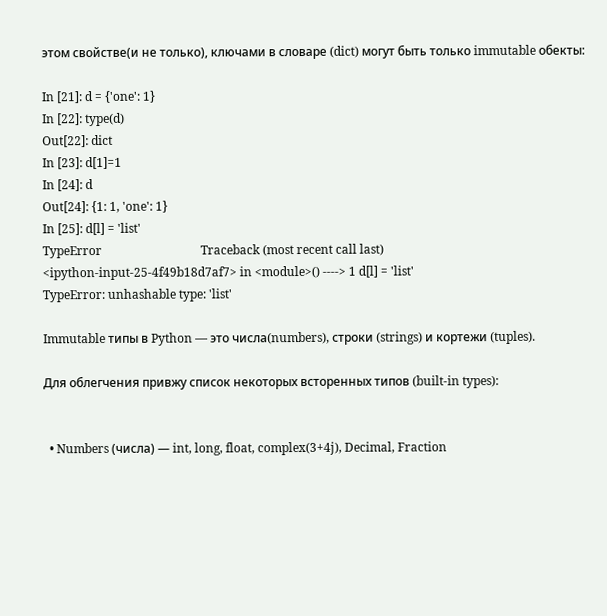этом свойстве(и не только), ключами в словаре (dict) могут быть только immutable обекты:

In [21]: d = {'one': 1}
In [22]: type(d)
Out[22]: dict
In [23]: d[1]=1
In [24]: d
Out[24]: {1: 1, 'one': 1}
In [25]: d[l] = 'list'
TypeError                                 Traceback (most recent call last)
<ipython-input-25-4f49b18d7af7> in <module>() ----> 1 d[l] = 'list'
TypeError: unhashable type: 'list'

Immutable типы в Python — это числа(numbers), строки (strings) и кортежи (tuples).

Для облегчения привжу список некоторых всторенных типов (built-in types):


  • Numbers (числа) — int, long, float, complex(3+4j), Decimal, Fraction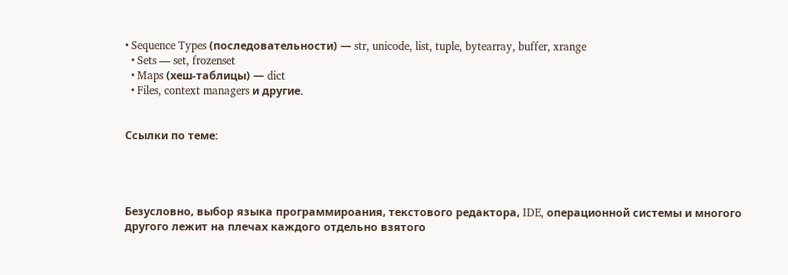• Sequence Types (последовательности) — str, unicode, list, tuple, bytearray, buffer, xrange
  • Sets — set, frozenset
  • Maps (хеш-таблицы) — dict
  • Files, context managers и другие.


Ссылки по теме:




Безусловно, выбор языка программироания, текстового редактора, IDE, операционной системы и многого другого лежит на плечах каждого отдельно взятого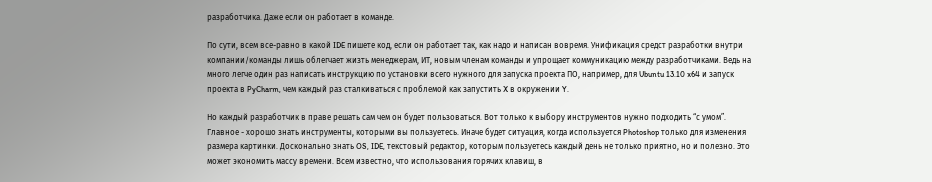разработчика. Даже если он работает в команде.

По сути, всем все-равно в какой IDE пишете код, если он работает так, как надо и написан вовремя. Унификация средст разработки внутри компании/команды лишь облегчает жизть менеджерам, ИТ, новым членам команды и упрощает коммуникацию между разработчиками. Ведь на много легче один раз написать инструкцию по установки всего нужного для запуска проекта ПО, например, для Ubuntu 13.10 x64 и запуск проекта в PyCharm, чем каждый раз сталкиваться с проблемой как запустить X в окружении Y.

Но каждый разработчик в праве решать сам чем он будет пользоваться. Вот только к выбору инструментов нужно подходить “с умом”. Главное - хорошо знать инструменты, которыми вы пользуетесь. Иначе будет ситуация, когда используется Photoshop только для изменения размера картинки. Досконально знать OS, IDE, текстовый редактор, которым пользуетесь каждый день не только приятно, но и полезно. Это может экономить массу времени. Всем известно, что использования горячих клавиш, в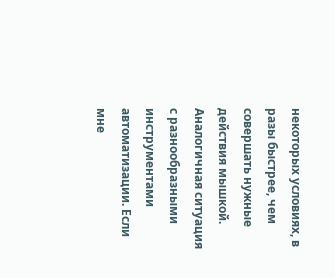некоторых условиях, в разы быстрее, чем совершать нужные действия мышкой. Аналогичная ситуация с разнообразными инструментами автоматизации. Если мне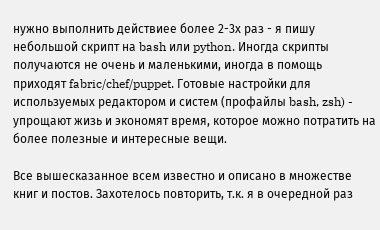нужно выполнить действиее более 2-3х раз - я пишу небольшой скрипт на bash или python. Иногда скрипты получаются не очень и маленькими, иногда в помощь приходят fabric/chef/puppet. Готовые настройки для используемых редактором и систем (профайлы bash, zsh) - упрощают жизь и экономят время, которое можно потратить на более полезные и интересные вещи.

Все вышесказанное всем известно и описано в множестве книг и постов. Захотелось повторить, т.к. я в очередной раз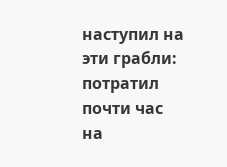наступил на эти грабли: потратил почти час на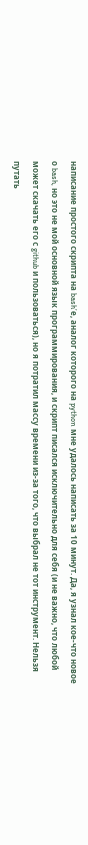написание простого скрипта на bash’е, аналог которого на python мне удалось написать за 10 минут. Да, я узнал кое-что новое о bash, но это не мой основной язык программирования, и скрипт писался исключительно для себя (и не важно, что любой может скачать его с github и пользоваться), но я потратил массу времени из-за того, что выбрал не тот инструмент. Нельзя путать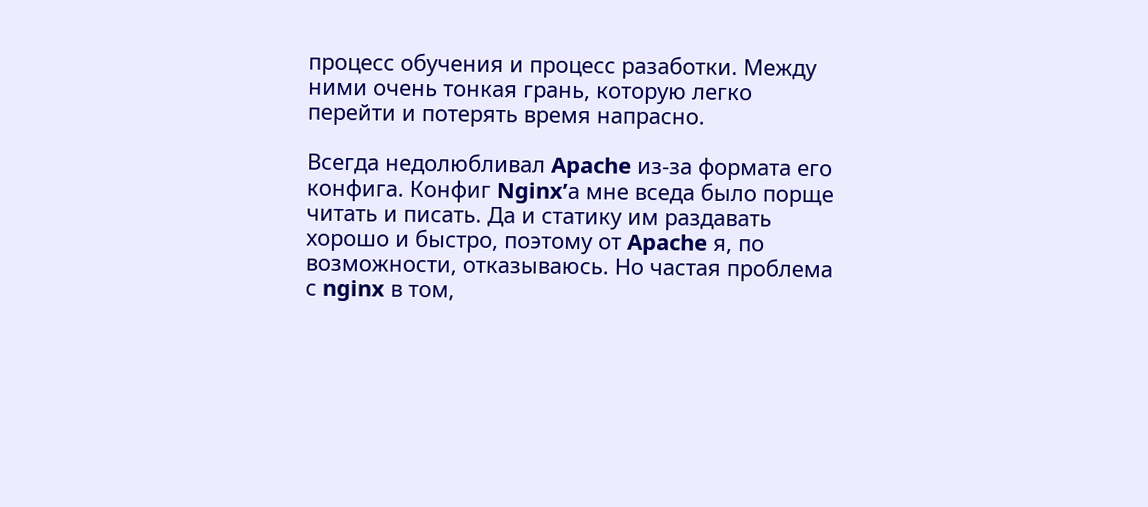процесс обучения и процесс разаботки. Между ними очень тонкая грань, которую легко перейти и потерять время напрасно.

Всегда недолюбливал Apache из-за формата его конфига. Конфиг Nginx’а мне вседа было порще читать и писать. Да и статику им раздавать хорошо и быстро, поэтому от Apache я, по возможности, отказываюсь. Но частая проблема с nginx в том,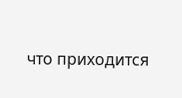что приходится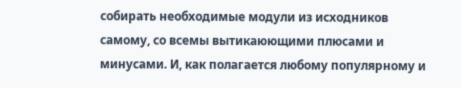собирать необходимые модули из исходников самому, со всемы вытикаюющими плюсами и минусами. И, как полагается любому популярному и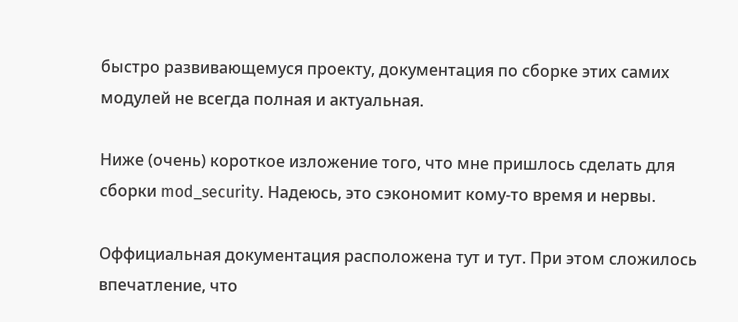быстро развивающемуся проекту, документация по сборке этих самих модулей не всегда полная и актуальная.

Ниже (очень) короткое изложение того, что мне пришлось сделать для сборки mod_security. Надеюсь, это сэкономит кому-то время и нервы.

Оффициальная документация расположена тут и тут. При этом сложилось впечатление, что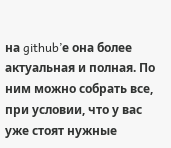на github’е она более актуальная и полная. По ним можно собрать все, при условии, что у вас уже стоят нужные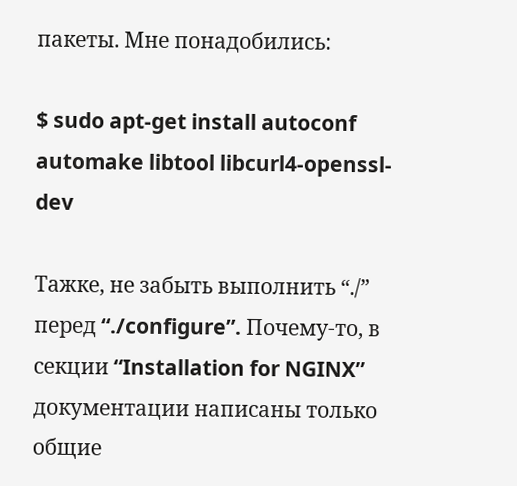пакеты. Мне понадобились:

$ sudo apt-get install autoconf automake libtool libcurl4-openssl-dev

Тажке, не забыть выполнить “./” перед “./configure”. Почему-то, в секции “Installation for NGINX” документации написаны только общие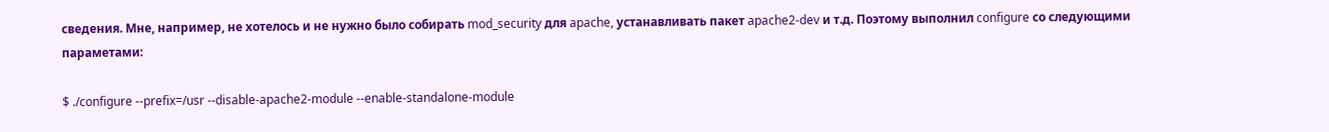сведения. Мне, например, не хотелось и не нужно было собирать mod_security для apache, устанавливать пакет apache2-dev и т.д. Поэтому выполнил configure со следующими параметами:

$ ./configure --prefix=/usr --disable-apache2-module --enable-standalone-module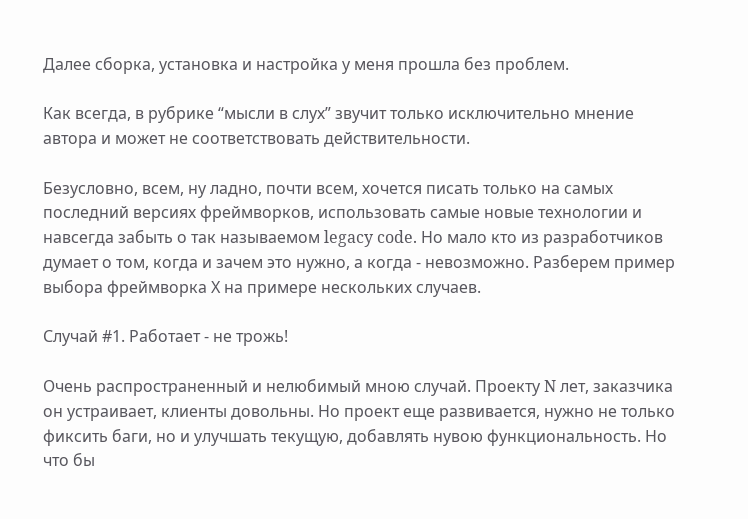Далее сборка, установка и настройка у меня прошла без проблем.

Как всегда, в рубрике “мысли в слух” звучит только исключительно мнение автора и может не соответствовать действительности.

Безусловно, всем, ну ладно, почти всем, хочется писать только на самых последний версиях фреймворков, использовать самые новые технологии и навсегда забыть о так называемом legacy code. Но мало кто из разработчиков думает о том, когда и зачем это нужно, а когда - невозможно. Разберем пример выбора фреймворка Х на примере нескольких случаев.

Случай #1. Работает - не трожь!

Очень распространенный и нелюбимый мною случай. Проекту N лет, заказчика он устраивает, клиенты довольны. Но проект еще развивается, нужно не только фиксить баги, но и улучшать текущую, добавлять нувою функциональность. Но что бы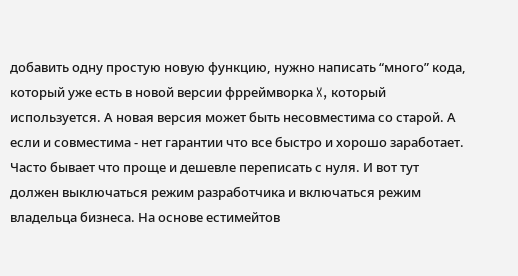добавить одну простую новую функцию, нужно написать “много” кода, который уже есть в новой версии фрреймворка X, который используется. А новая версия может быть несовместима со старой. А если и совместима - нет гарантии что все быстро и хорошо заработает. Часто бывает что проще и дешевле переписать с нуля. И вот тут должен выключаться режим разработчика и включаться режим владельца бизнеса. На основе естимейтов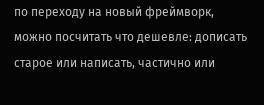по переходу на новый фреймворк, можно посчитать что дешевле: дописать старое или написать, частично или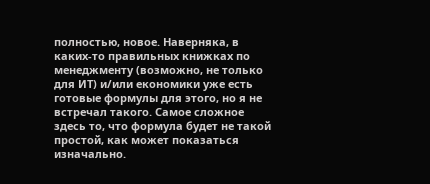полностью, новое. Наверняка, в каких-то правильных книжках по менеджменту (возможно, не только для ИТ) и/или економики уже есть готовые формулы для этого, но я не встречал такого. Самое сложное здесь то, что формула будет не такой простой, как может показаться изначально.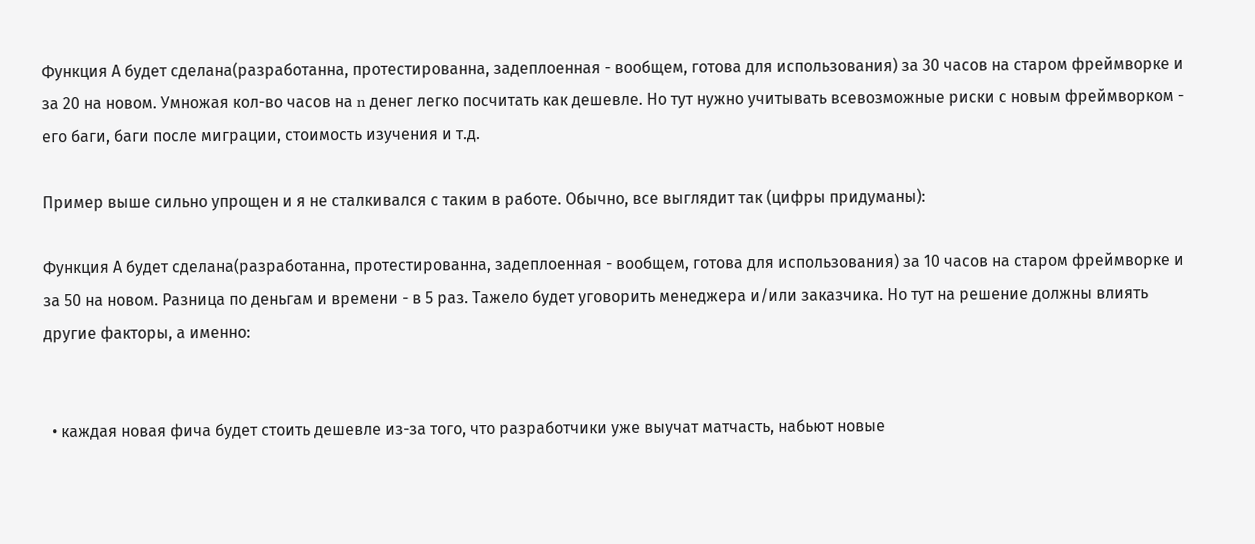Функция А будет сделана(разработанна, протестированна, задеплоенная - вообщем, готова для использования) за 30 часов на старом фреймворке и за 20 на новом. Умножая кол-во часов на n денег легко посчитать как дешевле. Но тут нужно учитывать всевозможные риски с новым фреймворком - его баги, баги после миграции, стоимость изучения и т.д.

Пример выше сильно упрощен и я не сталкивался с таким в работе. Обычно, все выглядит так (цифры придуманы):

Функция А будет сделана(разработанна, протестированна, задеплоенная - вообщем, готова для использования) за 10 часов на старом фреймворке и за 50 на новом. Разница по деньгам и времени - в 5 раз. Тажело будет уговорить менеджера и/или заказчика. Но тут на решение должны влиять другие факторы, а именно:


  • каждая новая фича будет стоить дешевле из-за того, что разработчики уже выучат матчасть, набьют новые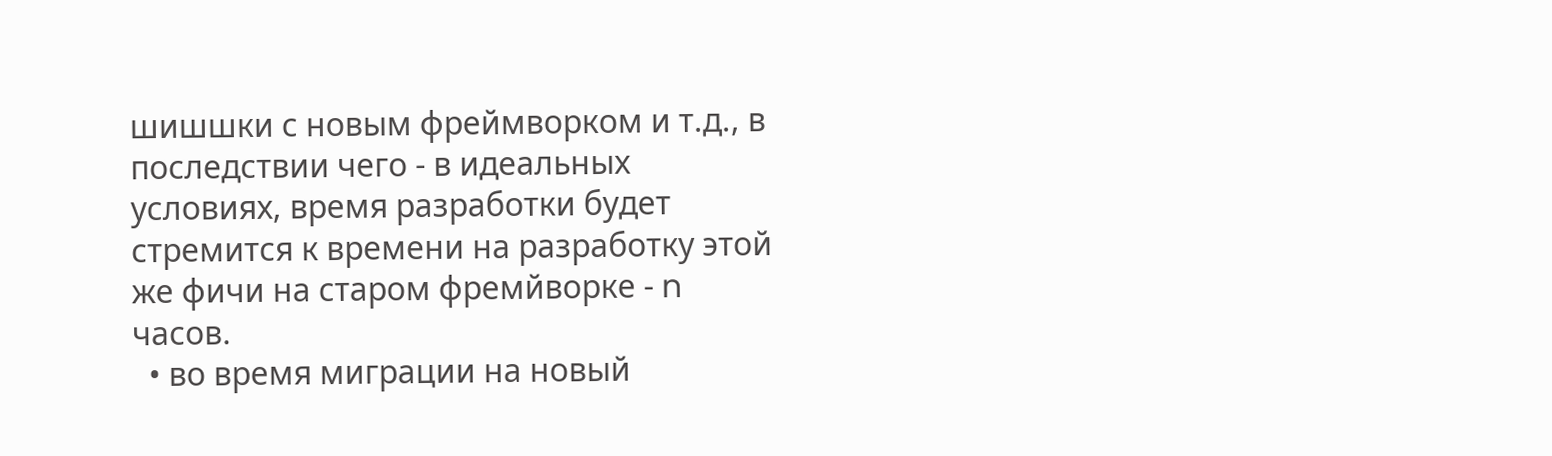шишшки с новым фреймворком и т.д., в последствии чего - в идеальных условиях, время разработки будет стремится к времени на разработку этой же фичи на старом фремйворке - n часов.
  • во время миграции на новый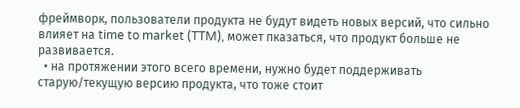фреймворк, пользователи продукта не будут видеть новых версий, что сильно влияет на time to market (TTM), может пказаться, что продукт больше не развивается.
  • на протяжении этого всего времени, нужно будет поддерживать старую/текущую версию продукта, что тоже стоит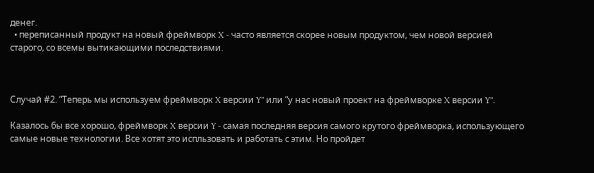денег.
  • переписанный продукт на новый фреймворк X - часто является скорее новым продуктом, чем новой версией старого, со всемы вытикающими последствиями.



Случай #2. “Теперь мы используем фреймворк X версии Y” или “у нас новый проект на фреймворке X версии Y”.

Казалось бы все хорошо, фреймворк X версии Y - самая последняя версия самого крутого фреймворка, использующего самые новые технологии. Все хотят это испльзовать и работать с этим. Но пройдет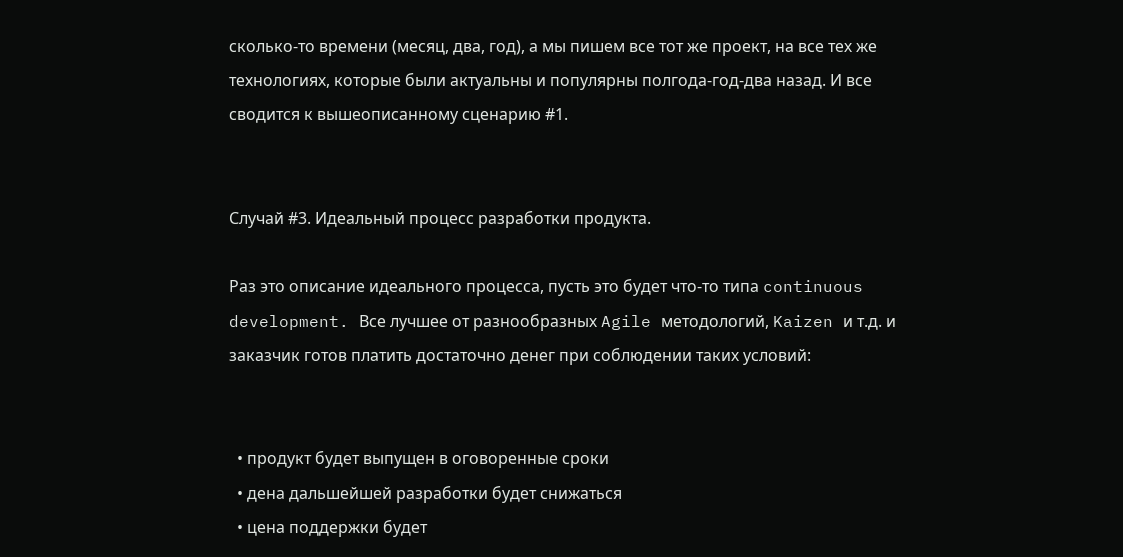сколько-то времени (месяц, два, год), а мы пишем все тот же проект, на все тех же технологиях, которые были актуальны и популярны полгода-год-два назад. И все сводится к вышеописанному сценарию #1.


Случай #3. Идеальный процесс разработки продукта.

Раз это описание идеального процесса, пусть это будет что-то типа continuous development. Все лучшее от разнообразных Agile методологий, Kaizen и т.д. и заказчик готов платить достаточно денег при соблюдении таких условий:


  • продукт будет выпущен в оговоренные сроки
  • дена дальшейшей разработки будет снижаться
  • цена поддержки будет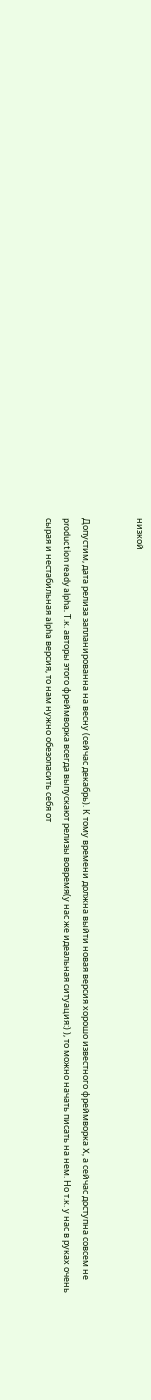низкой


Допустим, дата релиза запланированна на весну (сейчас декабрь). К тому времени должна выйти новая версия хорошо известного фреймворка X, а сейчас доступна совсем не production ready alpha. Т.к. авторы этого фреймворка всегда выпускают релизы вовремя(у нас же идеальная ситуация:) ), то можно начать писать на нем. Но т.к. у нас в руках очень сырая и нестабильная alpha версия, то нам нужно обезопасить себя от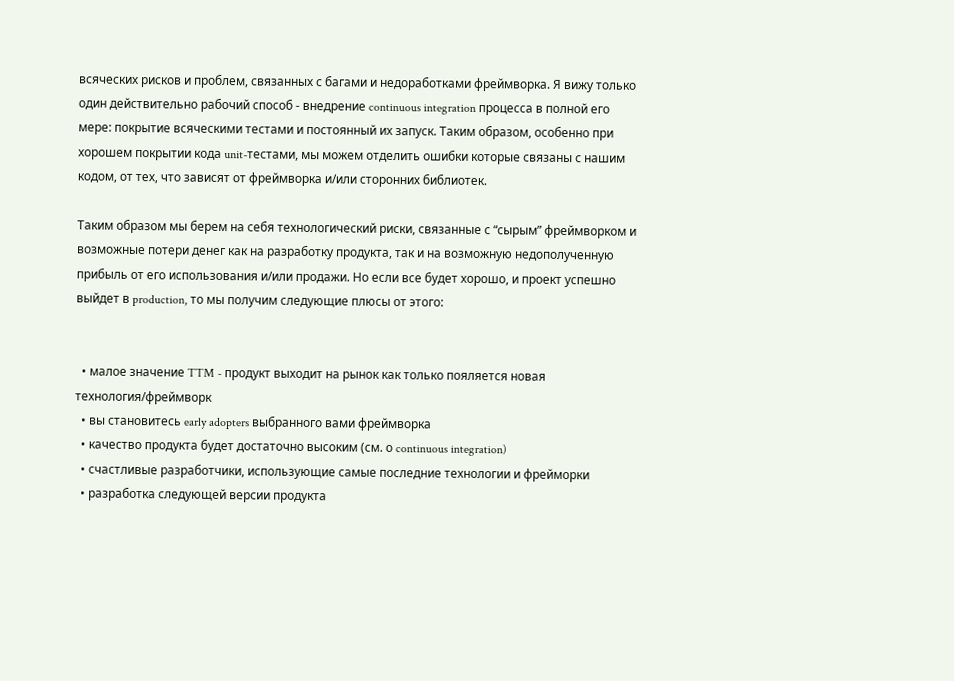всяческих рисков и проблем, связанных с багами и недоработками фреймворка. Я вижу только один действительно рабочий способ - внедрение continuous integration процесса в полной его мере: покрытие всяческими тестами и постоянный их запуск. Таким образом, особенно при хорошем покрытии кода unit-тестами, мы можем отделить ошибки которые связаны с нашим кодом, от тех, что зависят от фреймворка и/или сторонних библиотек.

Таким образом мы берем на себя технологический риски, связанные с “сырым” фреймворком и возможные потери денег как на разработку продукта, так и на возможную недополученную прибыль от его использования и/или продажи. Но если все будет хорошо, и проект успешно выйдет в production, то мы получим следующие плюсы от этого:


  • малое значение TTM - продукт выходит на рынок как только пояляется новая технология/фреймворк
  • вы становитесь early adopters выбранного вами фреймворка
  • качество продукта будет достаточно высоким (см. о continuous integration)
  • счастливые разработчики, использующие самые последние технологии и фрейморки
  • разработка следующей версии продукта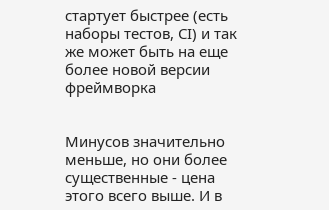стартует быстрее (есть наборы тестов, CI) и так же может быть на еще более новой версии фреймворка


Минусов значительно меньше, но они более существенные - цена этого всего выше. И в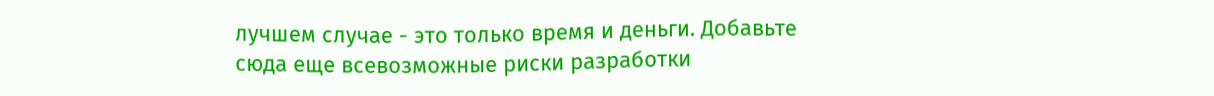лучшем случае - это только время и деньги. Добавьте сюда еще всевозможные риски разработки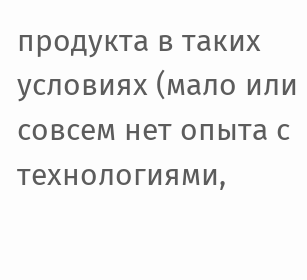продукта в таких условиях (мало или совсем нет опыта с технологиями,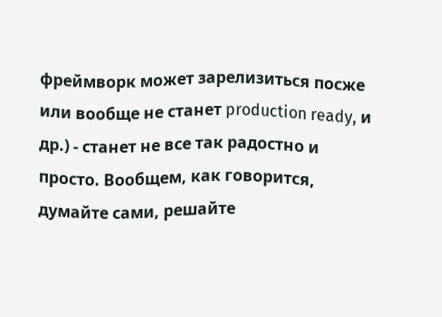фреймворк может зарелизиться посже или вообще не станет production ready, и др.) - станет не все так радостно и просто. Вообщем, как говорится, думайте сами, решайте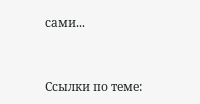сами...


Ссылки по теме: